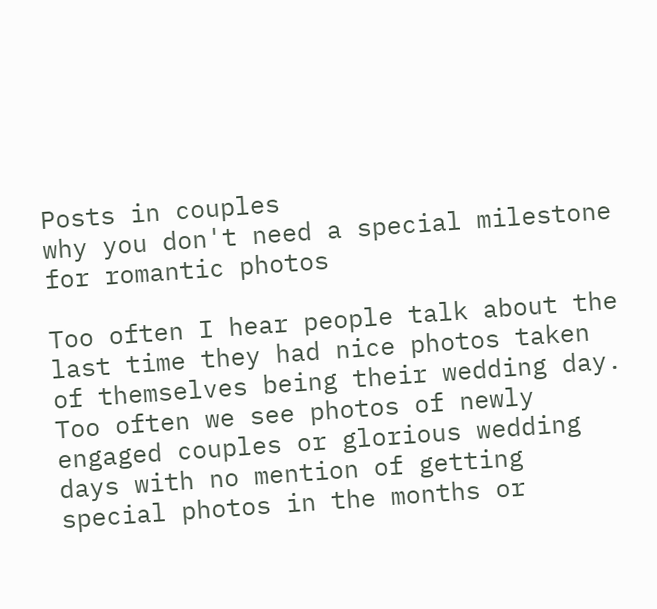Posts in couples
why you don't need a special milestone for romantic photos

Too often I hear people talk about the last time they had nice photos taken of themselves being their wedding day. Too often we see photos of newly engaged couples or glorious wedding days with no mention of getting special photos in the months or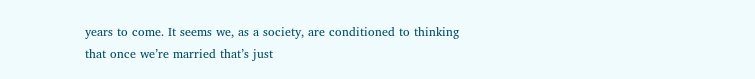years to come. It seems we, as a society, are conditioned to thinking that once we’re married that’s just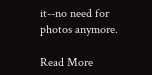it--no need for photos anymore.

Read More